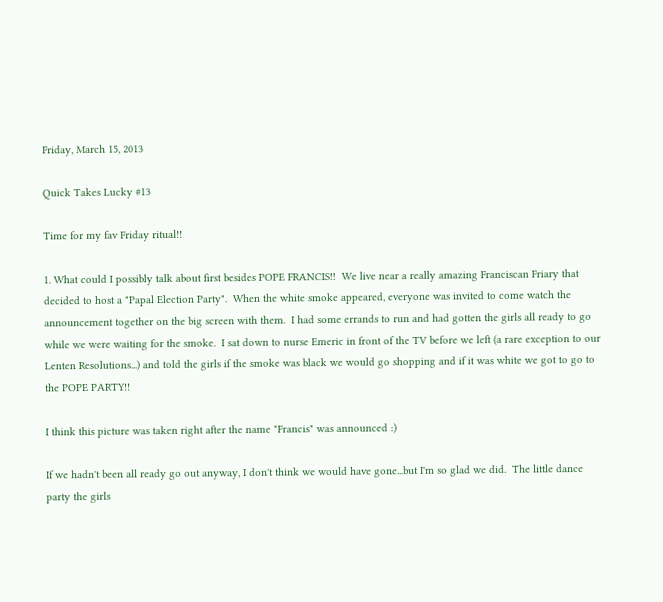Friday, March 15, 2013

Quick Takes Lucky #13

Time for my fav Friday ritual!!

1. What could I possibly talk about first besides POPE FRANCIS!!  We live near a really amazing Franciscan Friary that decided to host a "Papal Election Party".  When the white smoke appeared, everyone was invited to come watch the announcement together on the big screen with them.  I had some errands to run and had gotten the girls all ready to go while we were waiting for the smoke.  I sat down to nurse Emeric in front of the TV before we left (a rare exception to our Lenten Resolutions...) and told the girls if the smoke was black we would go shopping and if it was white we got to go to the POPE PARTY!!

I think this picture was taken right after the name "Francis" was announced :)

If we hadn't been all ready go out anyway, I don't think we would have gone...but I'm so glad we did.  The little dance party the girls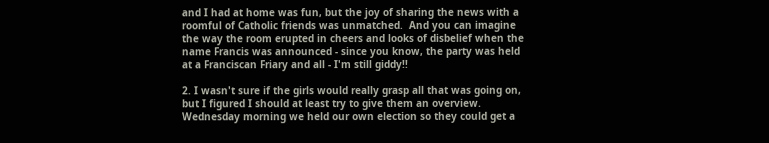and I had at home was fun, but the joy of sharing the news with a roomful of Catholic friends was unmatched.  And you can imagine the way the room erupted in cheers and looks of disbelief when the name Francis was announced - since you know, the party was held at a Franciscan Friary and all - I'm still giddy!!

2. I wasn't sure if the girls would really grasp all that was going on, but I figured I should at least try to give them an overview.  Wednesday morning we held our own election so they could get a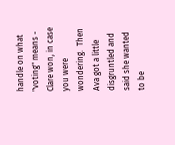handle on what "voting" means - Clare won, in case you were wondering.  Then Ava got a little disgruntled and said she wanted to be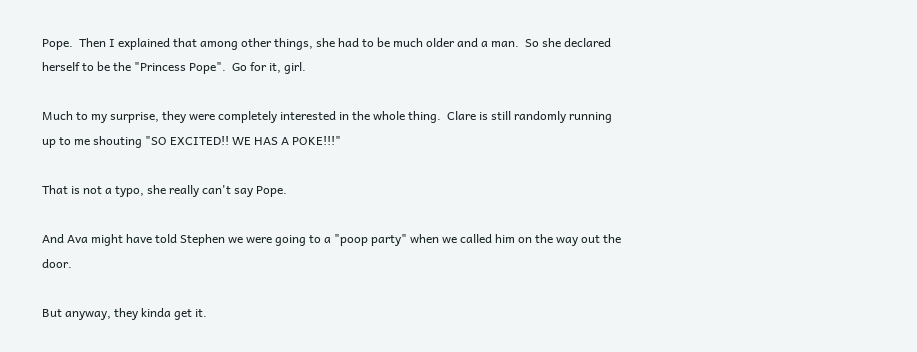Pope.  Then I explained that among other things, she had to be much older and a man.  So she declared herself to be the "Princess Pope".  Go for it, girl.

Much to my surprise, they were completely interested in the whole thing.  Clare is still randomly running up to me shouting "SO EXCITED!! WE HAS A POKE!!!"

That is not a typo, she really can't say Pope.

And Ava might have told Stephen we were going to a "poop party" when we called him on the way out the door.

But anyway, they kinda get it.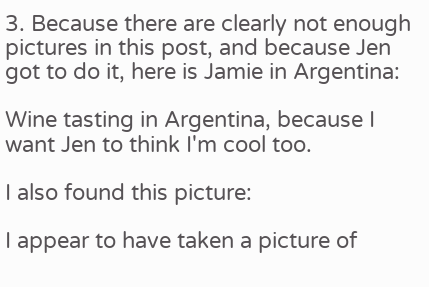3. Because there are clearly not enough pictures in this post, and because Jen got to do it, here is Jamie in Argentina:

Wine tasting in Argentina, because I want Jen to think I'm cool too.

I also found this picture:

I appear to have taken a picture of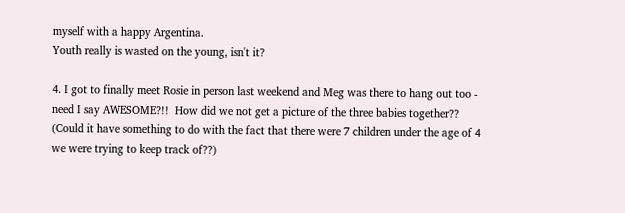myself with a happy Argentina.
Youth really is wasted on the young, isn't it?

4. I got to finally meet Rosie in person last weekend and Meg was there to hang out too - need I say AWESOME?!!  How did we not get a picture of the three babies together??  (Could it have something to do with the fact that there were 7 children under the age of 4 we were trying to keep track of??)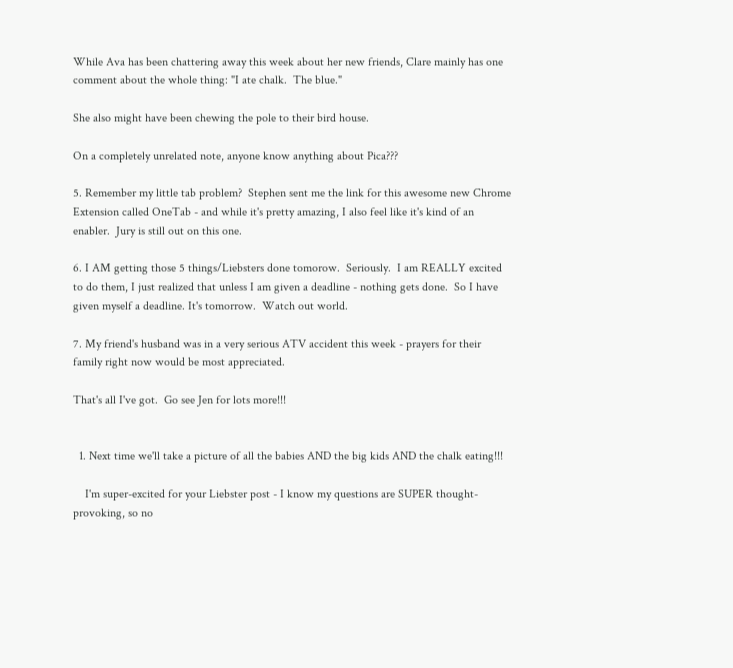While Ava has been chattering away this week about her new friends, Clare mainly has one comment about the whole thing: "I ate chalk.  The blue."

She also might have been chewing the pole to their bird house.

On a completely unrelated note, anyone know anything about Pica???

5. Remember my little tab problem?  Stephen sent me the link for this awesome new Chrome Extension called OneTab - and while it's pretty amazing, I also feel like it's kind of an enabler.  Jury is still out on this one.

6. I AM getting those 5 things/Liebsters done tomorow.  Seriously.  I am REALLY excited to do them, I just realized that unless I am given a deadline - nothing gets done.  So I have given myself a deadline. It's tomorrow.  Watch out world.

7. My friend's husband was in a very serious ATV accident this week - prayers for their family right now would be most appreciated.

That's all I've got.  Go see Jen for lots more!!!


  1. Next time we'll take a picture of all the babies AND the big kids AND the chalk eating!!!

    I'm super-excited for your Liebster post - I know my questions are SUPER thought-provoking, so no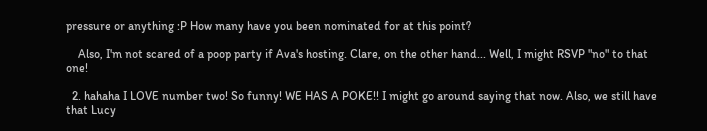pressure or anything :P How many have you been nominated for at this point?

    Also, I'm not scared of a poop party if Ava's hosting. Clare, on the other hand... Well, I might RSVP "no" to that one!

  2. hahaha I LOVE number two! So funny! WE HAS A POKE!! I might go around saying that now. Also, we still have that Lucy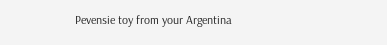Pevensie toy from your Argentina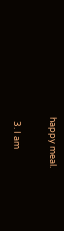happy meal.

  3. I am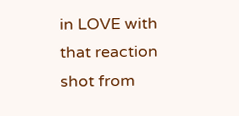in LOVE with that reaction shot from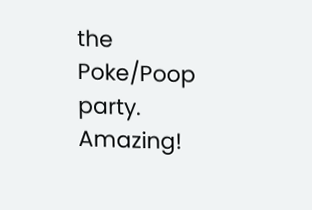the Poke/Poop party. Amazing!